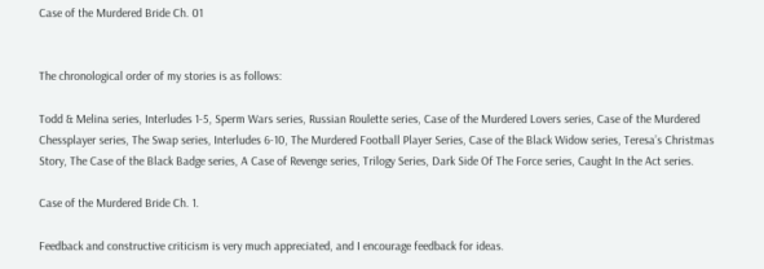Case of the Murdered Bride Ch. 01


The chronological order of my stories is as follows:

Todd & Melina series, Interludes 1-5, Sperm Wars series, Russian Roulette series, Case of the Murdered Lovers series, Case of the Murdered Chessplayer series, The Swap series, Interludes 6-10, The Murdered Football Player Series, Case of the Black Widow series, Teresa’s Christmas Story, The Case of the Black Badge series, A Case of Revenge series, Trilogy Series, Dark Side Of The Force series, Caught In the Act series.

Case of the Murdered Bride Ch. 1.

Feedback and constructive criticism is very much appreciated, and I encourage feedback for ideas.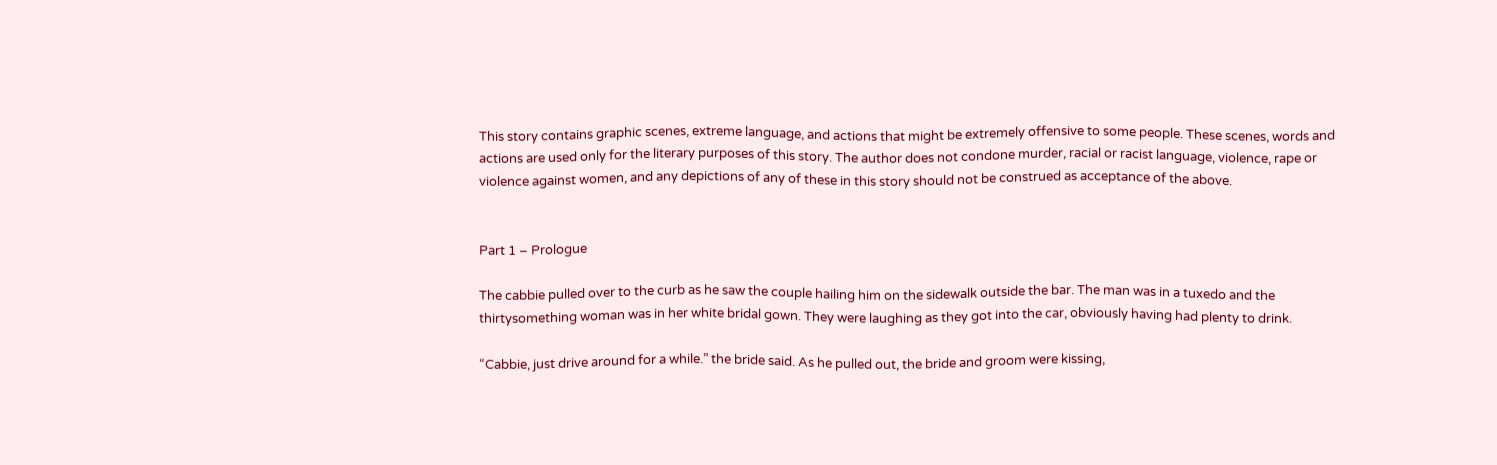This story contains graphic scenes, extreme language, and actions that might be extremely offensive to some people. These scenes, words and actions are used only for the literary purposes of this story. The author does not condone murder, racial or racist language, violence, rape or violence against women, and any depictions of any of these in this story should not be construed as acceptance of the above.


Part 1 – Prologue

The cabbie pulled over to the curb as he saw the couple hailing him on the sidewalk outside the bar. The man was in a tuxedo and the thirtysomething woman was in her white bridal gown. They were laughing as they got into the car, obviously having had plenty to drink.

“Cabbie, just drive around for a while.” the bride said. As he pulled out, the bride and groom were kissing,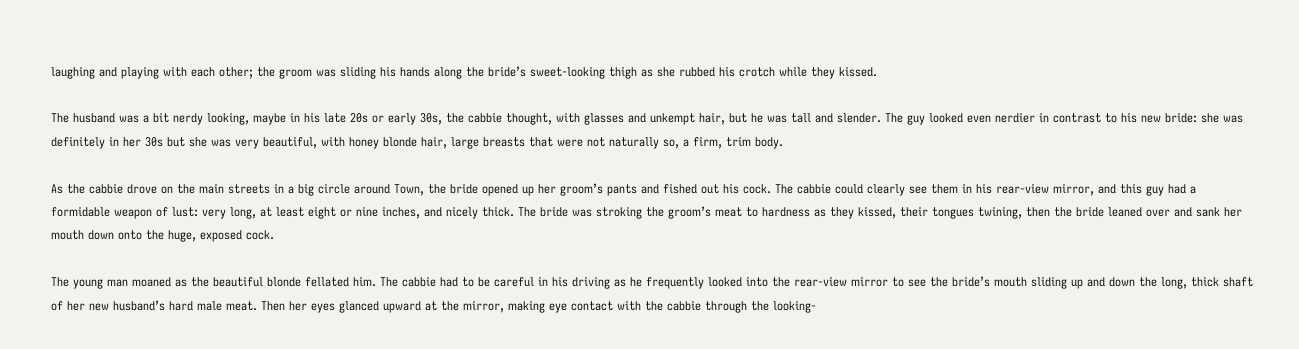laughing and playing with each other; the groom was sliding his hands along the bride’s sweet-looking thigh as she rubbed his crotch while they kissed.

The husband was a bit nerdy looking, maybe in his late 20s or early 30s, the cabbie thought, with glasses and unkempt hair, but he was tall and slender. The guy looked even nerdier in contrast to his new bride: she was definitely in her 30s but she was very beautiful, with honey blonde hair, large breasts that were not naturally so, a firm, trim body.

As the cabbie drove on the main streets in a big circle around Town, the bride opened up her groom’s pants and fished out his cock. The cabbie could clearly see them in his rear-view mirror, and this guy had a formidable weapon of lust: very long, at least eight or nine inches, and nicely thick. The bride was stroking the groom’s meat to hardness as they kissed, their tongues twining, then the bride leaned over and sank her mouth down onto the huge, exposed cock.

The young man moaned as the beautiful blonde fellated him. The cabbie had to be careful in his driving as he frequently looked into the rear-view mirror to see the bride’s mouth sliding up and down the long, thick shaft of her new husband’s hard male meat. Then her eyes glanced upward at the mirror, making eye contact with the cabbie through the looking-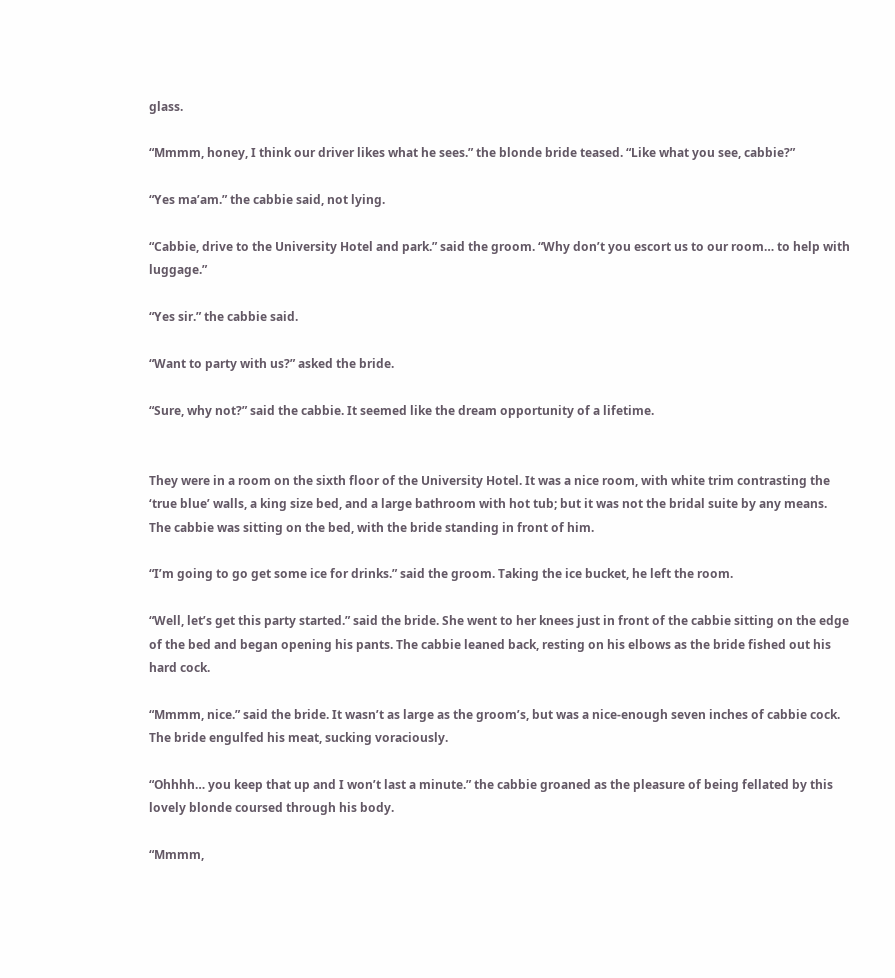glass.

“Mmmm, honey, I think our driver likes what he sees.” the blonde bride teased. “Like what you see, cabbie?”

“Yes ma’am.” the cabbie said, not lying.

“Cabbie, drive to the University Hotel and park.” said the groom. “Why don’t you escort us to our room… to help with luggage.”

“Yes sir.” the cabbie said.

“Want to party with us?” asked the bride.

“Sure, why not?” said the cabbie. It seemed like the dream opportunity of a lifetime.


They were in a room on the sixth floor of the University Hotel. It was a nice room, with white trim contrasting the ‘true blue’ walls, a king size bed, and a large bathroom with hot tub; but it was not the bridal suite by any means. The cabbie was sitting on the bed, with the bride standing in front of him.

“I’m going to go get some ice for drinks.” said the groom. Taking the ice bucket, he left the room.

“Well, let’s get this party started.” said the bride. She went to her knees just in front of the cabbie sitting on the edge of the bed and began opening his pants. The cabbie leaned back, resting on his elbows as the bride fished out his hard cock.

“Mmmm, nice.” said the bride. It wasn’t as large as the groom’s, but was a nice-enough seven inches of cabbie cock. The bride engulfed his meat, sucking voraciously.

“Ohhhh… you keep that up and I won’t last a minute.” the cabbie groaned as the pleasure of being fellated by this lovely blonde coursed through his body.

“Mmmm,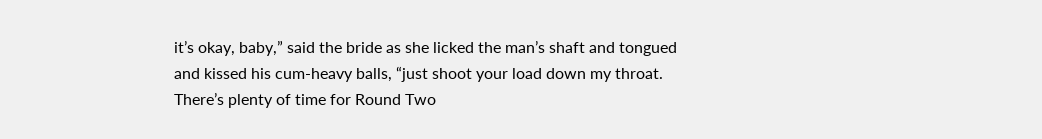it’s okay, baby,” said the bride as she licked the man’s shaft and tongued and kissed his cum-heavy balls, “just shoot your load down my throat. There’s plenty of time for Round Two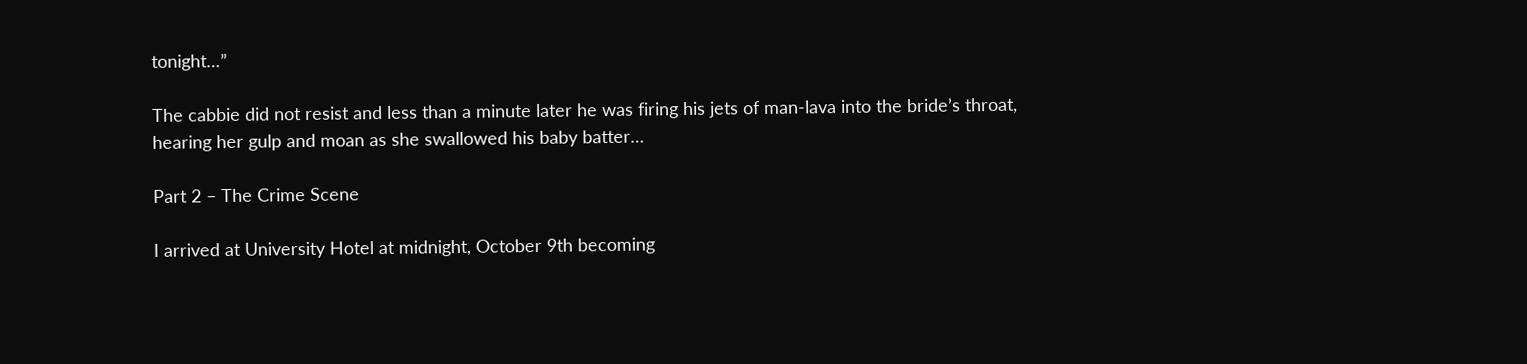tonight…”

The cabbie did not resist and less than a minute later he was firing his jets of man-lava into the bride’s throat, hearing her gulp and moan as she swallowed his baby batter…

Part 2 – The Crime Scene

I arrived at University Hotel at midnight, October 9th becoming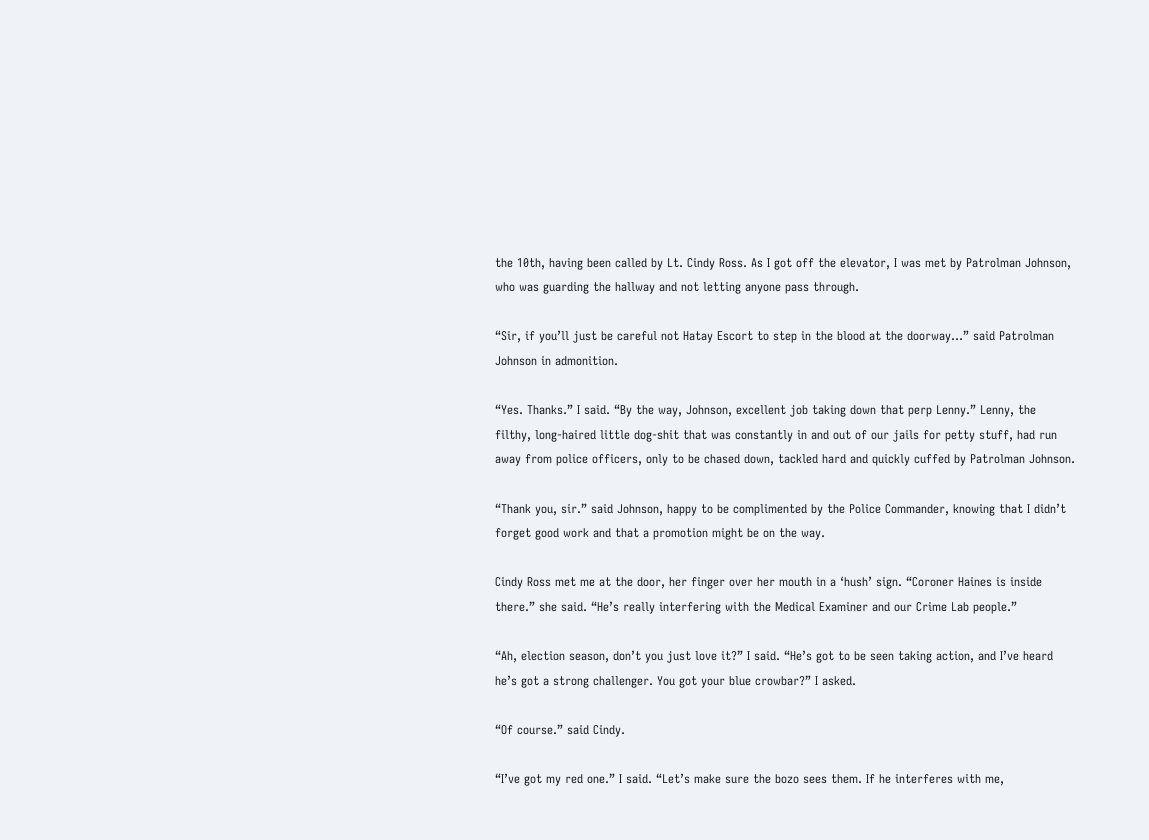the 10th, having been called by Lt. Cindy Ross. As I got off the elevator, I was met by Patrolman Johnson, who was guarding the hallway and not letting anyone pass through.

“Sir, if you’ll just be careful not Hatay Escort to step in the blood at the doorway…” said Patrolman Johnson in admonition.

“Yes. Thanks.” I said. “By the way, Johnson, excellent job taking down that perp Lenny.” Lenny, the filthy, long-haired little dog-shit that was constantly in and out of our jails for petty stuff, had run away from police officers, only to be chased down, tackled hard and quickly cuffed by Patrolman Johnson.

“Thank you, sir.” said Johnson, happy to be complimented by the Police Commander, knowing that I didn’t forget good work and that a promotion might be on the way.

Cindy Ross met me at the door, her finger over her mouth in a ‘hush’ sign. “Coroner Haines is inside there.” she said. “He’s really interfering with the Medical Examiner and our Crime Lab people.”

“Ah, election season, don’t you just love it?” I said. “He’s got to be seen taking action, and I’ve heard he’s got a strong challenger. You got your blue crowbar?” I asked.

“Of course.” said Cindy.

“I’ve got my red one.” I said. “Let’s make sure the bozo sees them. If he interferes with me,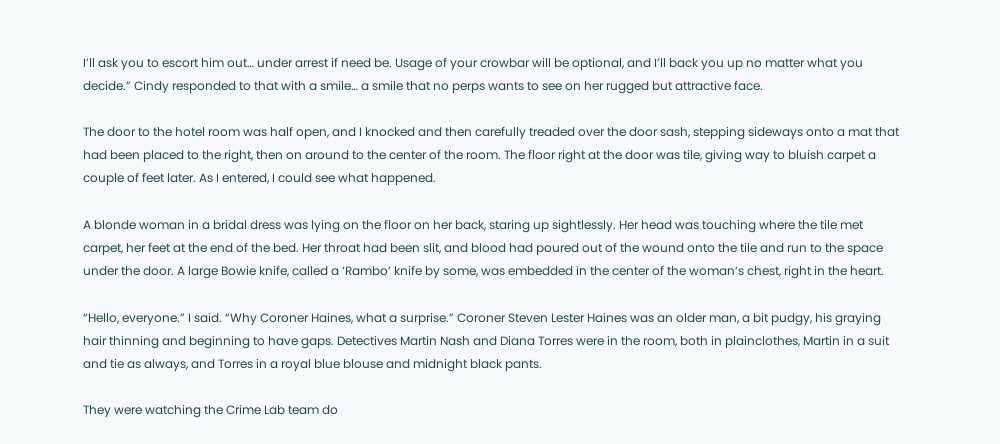I’ll ask you to escort him out… under arrest if need be. Usage of your crowbar will be optional, and I’ll back you up no matter what you decide.” Cindy responded to that with a smile… a smile that no perps wants to see on her rugged but attractive face.

The door to the hotel room was half open, and I knocked and then carefully treaded over the door sash, stepping sideways onto a mat that had been placed to the right, then on around to the center of the room. The floor right at the door was tile, giving way to bluish carpet a couple of feet later. As I entered, I could see what happened.

A blonde woman in a bridal dress was lying on the floor on her back, staring up sightlessly. Her head was touching where the tile met carpet, her feet at the end of the bed. Her throat had been slit, and blood had poured out of the wound onto the tile and run to the space under the door. A large Bowie knife, called a ‘Rambo’ knife by some, was embedded in the center of the woman’s chest, right in the heart.

“Hello, everyone.” I said. “Why Coroner Haines, what a surprise.” Coroner Steven Lester Haines was an older man, a bit pudgy, his graying hair thinning and beginning to have gaps. Detectives Martin Nash and Diana Torres were in the room, both in plainclothes, Martin in a suit and tie as always, and Torres in a royal blue blouse and midnight black pants.

They were watching the Crime Lab team do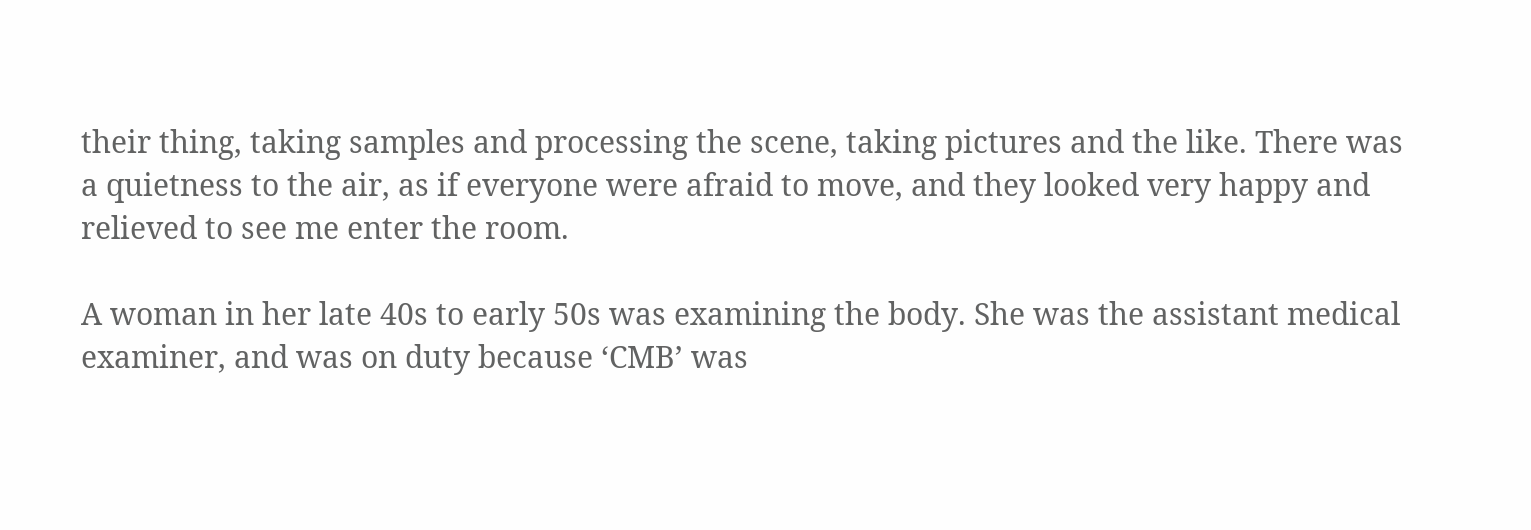their thing, taking samples and processing the scene, taking pictures and the like. There was a quietness to the air, as if everyone were afraid to move, and they looked very happy and relieved to see me enter the room.

A woman in her late 40s to early 50s was examining the body. She was the assistant medical examiner, and was on duty because ‘CMB’ was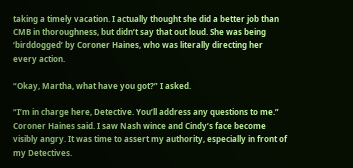taking a timely vacation. I actually thought she did a better job than CMB in thoroughness, but didn’t say that out loud. She was being ‘birddogged’ by Coroner Haines, who was literally directing her every action.

“Okay, Martha, what have you got?” I asked.

“I’m in charge here, Detective. You’ll address any questions to me.” Coroner Haines said. I saw Nash wince and Cindy’s face become visibly angry. It was time to assert my authority, especially in front of my Detectives.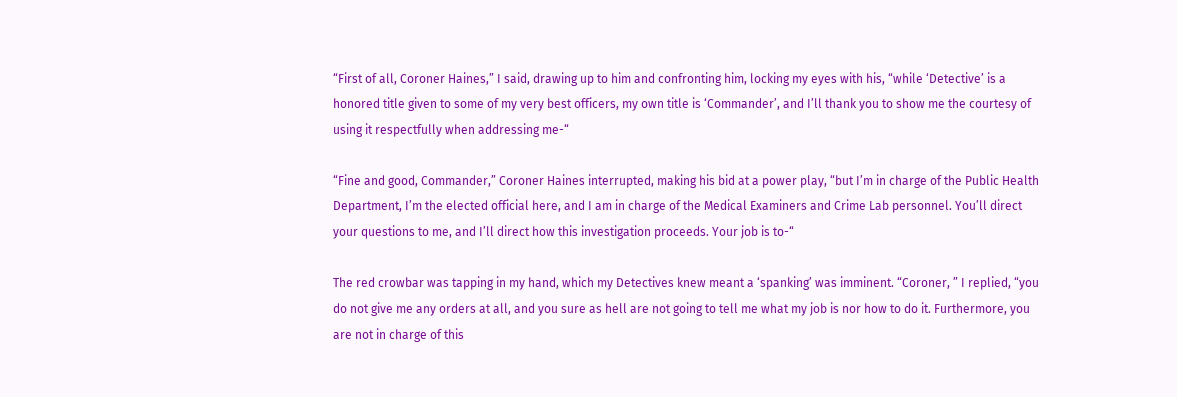“First of all, Coroner Haines,” I said, drawing up to him and confronting him, locking my eyes with his, “while ‘Detective’ is a honored title given to some of my very best officers, my own title is ‘Commander’, and I’ll thank you to show me the courtesy of using it respectfully when addressing me-“

“Fine and good, Commander,” Coroner Haines interrupted, making his bid at a power play, “but I’m in charge of the Public Health Department, I’m the elected official here, and I am in charge of the Medical Examiners and Crime Lab personnel. You’ll direct your questions to me, and I’ll direct how this investigation proceeds. Your job is to-“

The red crowbar was tapping in my hand, which my Detectives knew meant a ‘spanking’ was imminent. “Coroner, ” I replied, “you do not give me any orders at all, and you sure as hell are not going to tell me what my job is nor how to do it. Furthermore, you are not in charge of this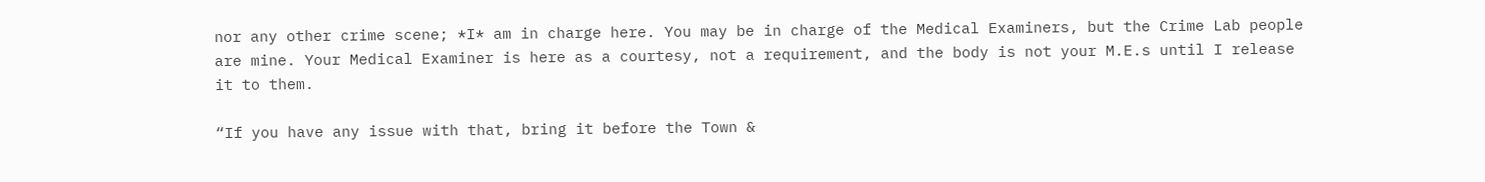nor any other crime scene; *I* am in charge here. You may be in charge of the Medical Examiners, but the Crime Lab people are mine. Your Medical Examiner is here as a courtesy, not a requirement, and the body is not your M.E.s until I release it to them.

“If you have any issue with that, bring it before the Town &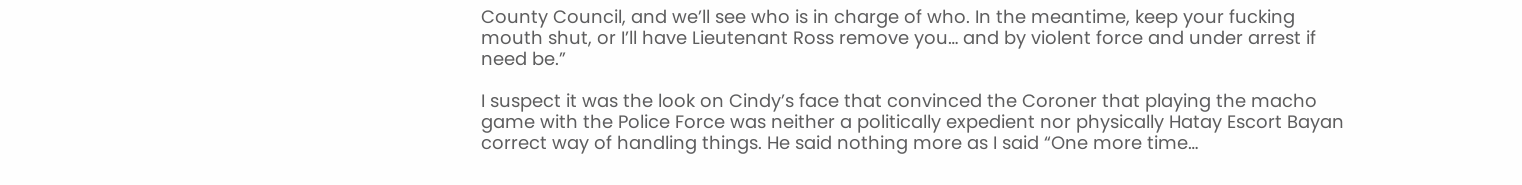County Council, and we’ll see who is in charge of who. In the meantime, keep your fucking mouth shut, or I’ll have Lieutenant Ross remove you… and by violent force and under arrest if need be.”

I suspect it was the look on Cindy’s face that convinced the Coroner that playing the macho game with the Police Force was neither a politically expedient nor physically Hatay Escort Bayan correct way of handling things. He said nothing more as I said “One more time…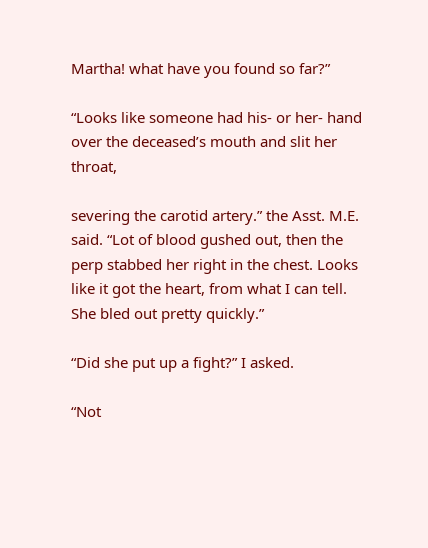Martha! what have you found so far?”

“Looks like someone had his- or her- hand over the deceased’s mouth and slit her throat,

severing the carotid artery.” the Asst. M.E. said. “Lot of blood gushed out, then the perp stabbed her right in the chest. Looks like it got the heart, from what I can tell. She bled out pretty quickly.”

“Did she put up a fight?” I asked.

“Not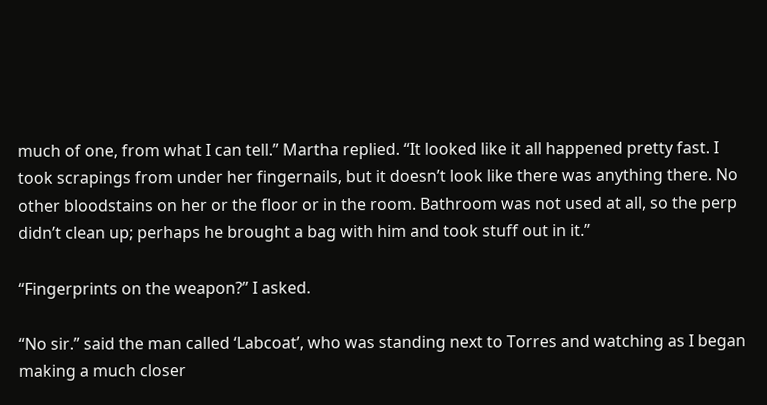much of one, from what I can tell.” Martha replied. “It looked like it all happened pretty fast. I took scrapings from under her fingernails, but it doesn’t look like there was anything there. No other bloodstains on her or the floor or in the room. Bathroom was not used at all, so the perp didn’t clean up; perhaps he brought a bag with him and took stuff out in it.”

“Fingerprints on the weapon?” I asked.

“No sir.” said the man called ‘Labcoat’, who was standing next to Torres and watching as I began making a much closer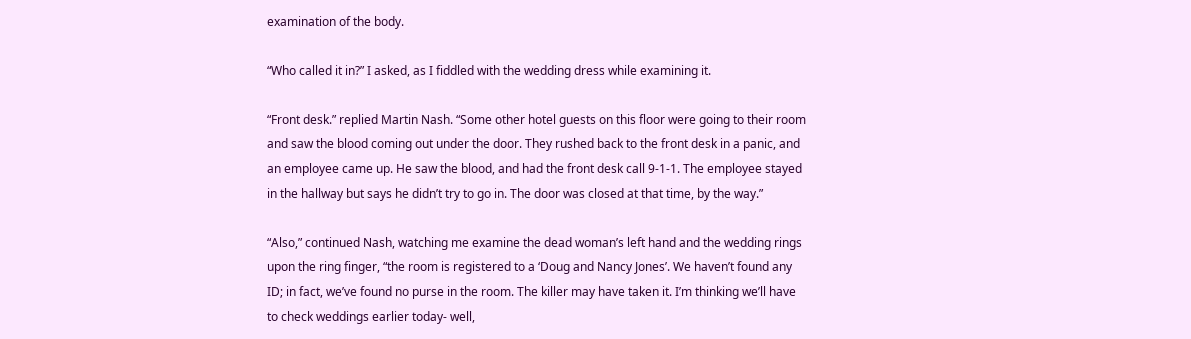examination of the body.

“Who called it in?” I asked, as I fiddled with the wedding dress while examining it.

“Front desk.” replied Martin Nash. “Some other hotel guests on this floor were going to their room and saw the blood coming out under the door. They rushed back to the front desk in a panic, and an employee came up. He saw the blood, and had the front desk call 9-1-1. The employee stayed in the hallway but says he didn’t try to go in. The door was closed at that time, by the way.”

“Also,” continued Nash, watching me examine the dead woman’s left hand and the wedding rings upon the ring finger, “the room is registered to a ‘Doug and Nancy Jones’. We haven’t found any ID; in fact, we’ve found no purse in the room. The killer may have taken it. I’m thinking we’ll have to check weddings earlier today- well,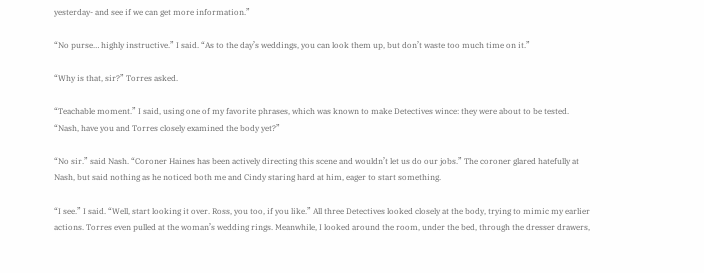yesterday- and see if we can get more information.”

“No purse… highly instructive.” I said. “As to the day’s weddings, you can look them up, but don’t waste too much time on it.”

“Why is that, sir?” Torres asked.

“Teachable moment.” I said, using one of my favorite phrases, which was known to make Detectives wince: they were about to be tested. “Nash, have you and Torres closely examined the body yet?”

“No sir.” said Nash. “Coroner Haines has been actively directing this scene and wouldn’t let us do our jobs.” The coroner glared hatefully at Nash, but said nothing as he noticed both me and Cindy staring hard at him, eager to start something.

“I see.” I said. “Well, start looking it over. Ross, you too, if you like.” All three Detectives looked closely at the body, trying to mimic my earlier actions. Torres even pulled at the woman’s wedding rings. Meanwhile, I looked around the room, under the bed, through the dresser drawers,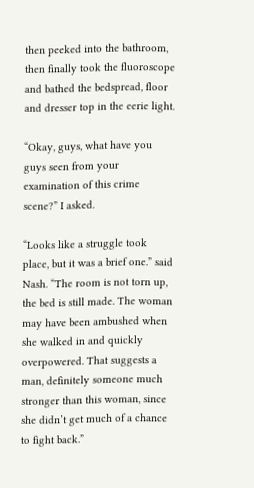then peeked into the bathroom, then finally took the fluoroscope and bathed the bedspread, floor and dresser top in the eerie light.

“Okay, guys, what have you guys seen from your examination of this crime scene?” I asked.

“Looks like a struggle took place, but it was a brief one.” said Nash. “The room is not torn up, the bed is still made. The woman may have been ambushed when she walked in and quickly overpowered. That suggests a man, definitely someone much stronger than this woman, since she didn’t get much of a chance to fight back.”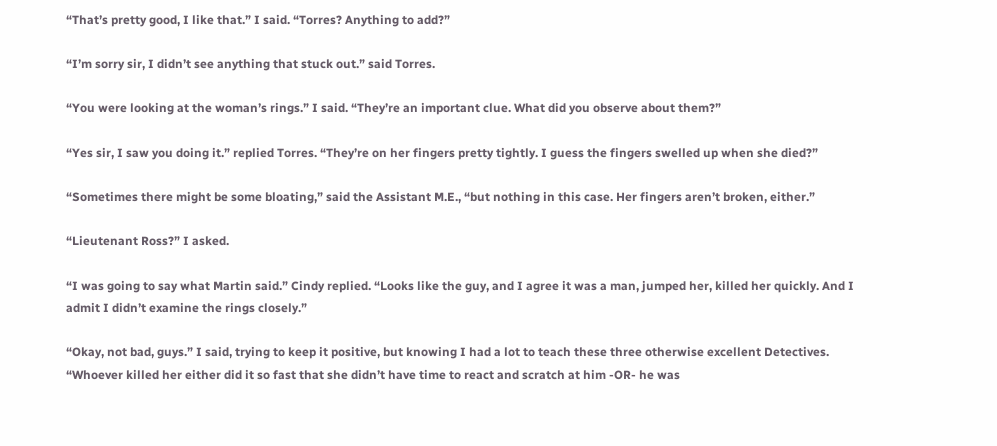“That’s pretty good, I like that.” I said. “Torres? Anything to add?”

“I’m sorry sir, I didn’t see anything that stuck out.” said Torres.

“You were looking at the woman’s rings.” I said. “They’re an important clue. What did you observe about them?”

“Yes sir, I saw you doing it.” replied Torres. “They’re on her fingers pretty tightly. I guess the fingers swelled up when she died?”

“Sometimes there might be some bloating,” said the Assistant M.E., “but nothing in this case. Her fingers aren’t broken, either.”

“Lieutenant Ross?” I asked.

“I was going to say what Martin said.” Cindy replied. “Looks like the guy, and I agree it was a man, jumped her, killed her quickly. And I admit I didn’t examine the rings closely.”

“Okay, not bad, guys.” I said, trying to keep it positive, but knowing I had a lot to teach these three otherwise excellent Detectives. “Whoever killed her either did it so fast that she didn’t have time to react and scratch at him -OR- he was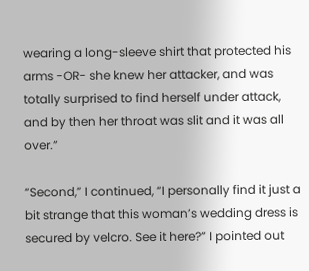wearing a long-sleeve shirt that protected his arms -OR- she knew her attacker, and was totally surprised to find herself under attack, and by then her throat was slit and it was all over.”

“Second,” I continued, “I personally find it just a bit strange that this woman’s wedding dress is secured by velcro. See it here?” I pointed out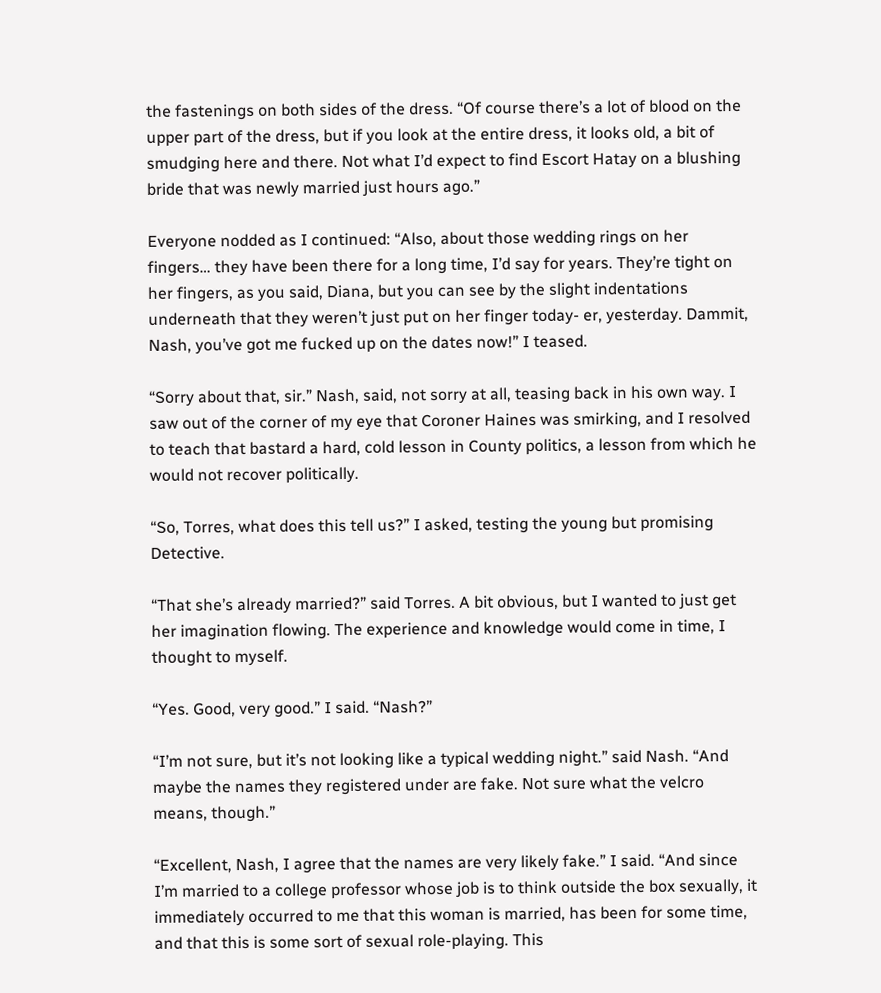the fastenings on both sides of the dress. “Of course there’s a lot of blood on the upper part of the dress, but if you look at the entire dress, it looks old, a bit of smudging here and there. Not what I’d expect to find Escort Hatay on a blushing bride that was newly married just hours ago.”

Everyone nodded as I continued: “Also, about those wedding rings on her fingers… they have been there for a long time, I’d say for years. They’re tight on her fingers, as you said, Diana, but you can see by the slight indentations underneath that they weren’t just put on her finger today- er, yesterday. Dammit, Nash, you’ve got me fucked up on the dates now!” I teased.

“Sorry about that, sir.” Nash, said, not sorry at all, teasing back in his own way. I saw out of the corner of my eye that Coroner Haines was smirking, and I resolved to teach that bastard a hard, cold lesson in County politics, a lesson from which he would not recover politically.

“So, Torres, what does this tell us?” I asked, testing the young but promising Detective.

“That she’s already married?” said Torres. A bit obvious, but I wanted to just get her imagination flowing. The experience and knowledge would come in time, I thought to myself.

“Yes. Good, very good.” I said. “Nash?”

“I’m not sure, but it’s not looking like a typical wedding night.” said Nash. “And maybe the names they registered under are fake. Not sure what the velcro means, though.”

“Excellent, Nash, I agree that the names are very likely fake.” I said. “And since I’m married to a college professor whose job is to think outside the box sexually, it immediately occurred to me that this woman is married, has been for some time, and that this is some sort of sexual role-playing. This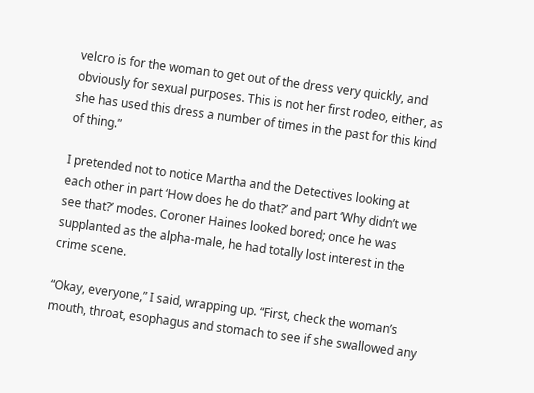velcro is for the woman to get out of the dress very quickly, and obviously for sexual purposes. This is not her first rodeo, either, as she has used this dress a number of times in the past for this kind of thing.”

I pretended not to notice Martha and the Detectives looking at each other in part ‘How does he do that?’ and part ‘Why didn’t we see that?’ modes. Coroner Haines looked bored; once he was supplanted as the alpha-male, he had totally lost interest in the crime scene.

“Okay, everyone,” I said, wrapping up. “First, check the woman’s mouth, throat, esophagus and stomach to see if she swallowed any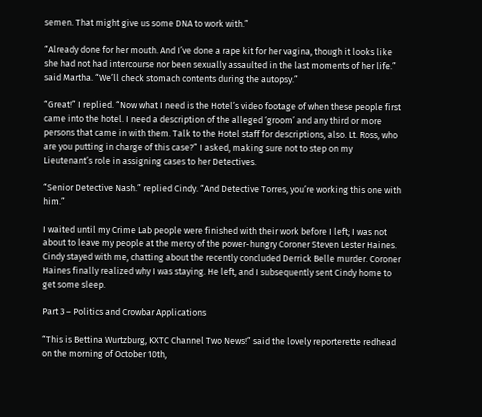semen. That might give us some DNA to work with.”

“Already done for her mouth. And I’ve done a rape kit for her vagina, though it looks like she had not had intercourse nor been sexually assaulted in the last moments of her life.” said Martha. “We’ll check stomach contents during the autopsy.”

“Great!” I replied. “Now what I need is the Hotel’s video footage of when these people first came into the hotel. I need a description of the alleged ‘groom’ and any third or more persons that came in with them. Talk to the Hotel staff for descriptions, also. Lt. Ross, who are you putting in charge of this case?” I asked, making sure not to step on my Lieutenant’s role in assigning cases to her Detectives.

“Senior Detective Nash.” replied Cindy. “And Detective Torres, you’re working this one with him.”

I waited until my Crime Lab people were finished with their work before I left; I was not about to leave my people at the mercy of the power-hungry Coroner Steven Lester Haines. Cindy stayed with me, chatting about the recently concluded Derrick Belle murder. Coroner Haines finally realized why I was staying. He left, and I subsequently sent Cindy home to get some sleep.

Part 3 – Politics and Crowbar Applications

“This is Bettina Wurtzburg, KXTC Channel Two News!” said the lovely reporterette redhead on the morning of October 10th,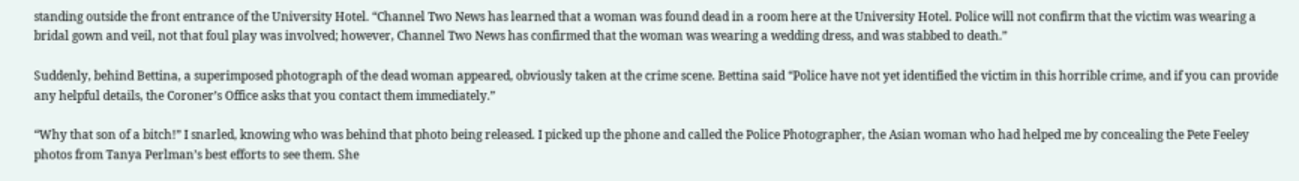standing outside the front entrance of the University Hotel. “Channel Two News has learned that a woman was found dead in a room here at the University Hotel. Police will not confirm that the victim was wearing a bridal gown and veil, not that foul play was involved; however, Channel Two News has confirmed that the woman was wearing a wedding dress, and was stabbed to death.”

Suddenly, behind Bettina, a superimposed photograph of the dead woman appeared, obviously taken at the crime scene. Bettina said “Police have not yet identified the victim in this horrible crime, and if you can provide any helpful details, the Coroner’s Office asks that you contact them immediately.”

“Why that son of a bitch!” I snarled, knowing who was behind that photo being released. I picked up the phone and called the Police Photographer, the Asian woman who had helped me by concealing the Pete Feeley photos from Tanya Perlman’s best efforts to see them. She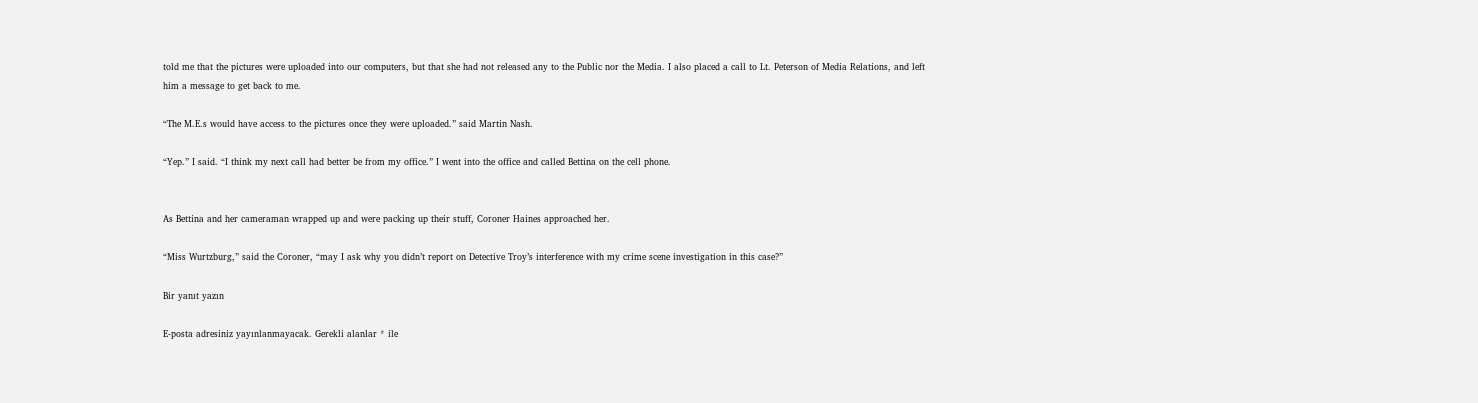told me that the pictures were uploaded into our computers, but that she had not released any to the Public nor the Media. I also placed a call to Lt. Peterson of Media Relations, and left him a message to get back to me.

“The M.E.s would have access to the pictures once they were uploaded.” said Martin Nash.

“Yep.” I said. “I think my next call had better be from my office.” I went into the office and called Bettina on the cell phone.


As Bettina and her cameraman wrapped up and were packing up their stuff, Coroner Haines approached her.

“Miss Wurtzburg,” said the Coroner, “may I ask why you didn’t report on Detective Troy’s interference with my crime scene investigation in this case?”

Bir yanıt yazın

E-posta adresiniz yayınlanmayacak. Gerekli alanlar * ile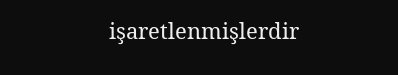işaretlenmişlerdir